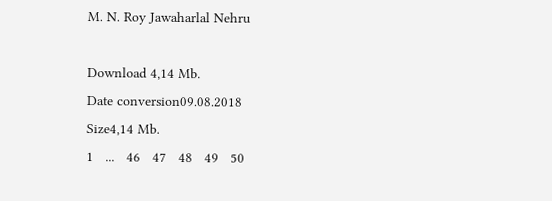M. N. Roy Jawaharlal Nehru

Download 4,14 Mb.
Date conversion09.08.2018
Size4,14 Mb.
1   ...   46   47   48   49   50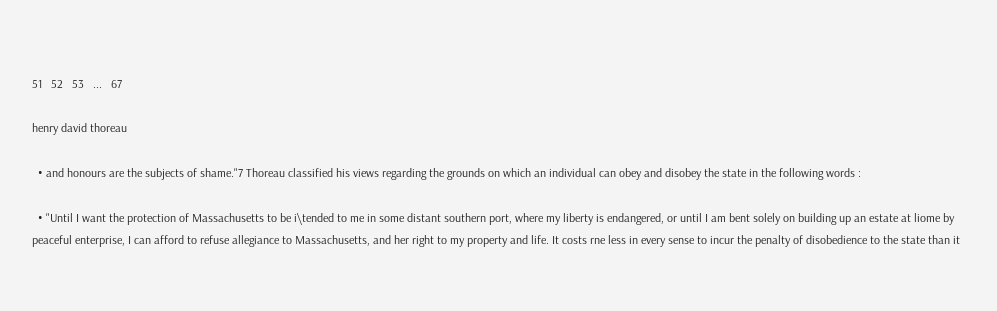51   52   53   ...   67

henry david thoreau

  • and honours are the subjects of shame."7 Thoreau classified his views regarding the grounds on which an individual can obey and disobey the state in the following words :

  • "Until I want the protection of Massachusetts to be i\tended to me in some distant southern port, where my liberty is endangered, or until I am bent solely on building up an estate at liome by peaceful enterprise, I can afford to refuse allegiance to Massachusetts, and her right to my property and life. It costs rne less in every sense to incur the penalty of disobedience to the state than it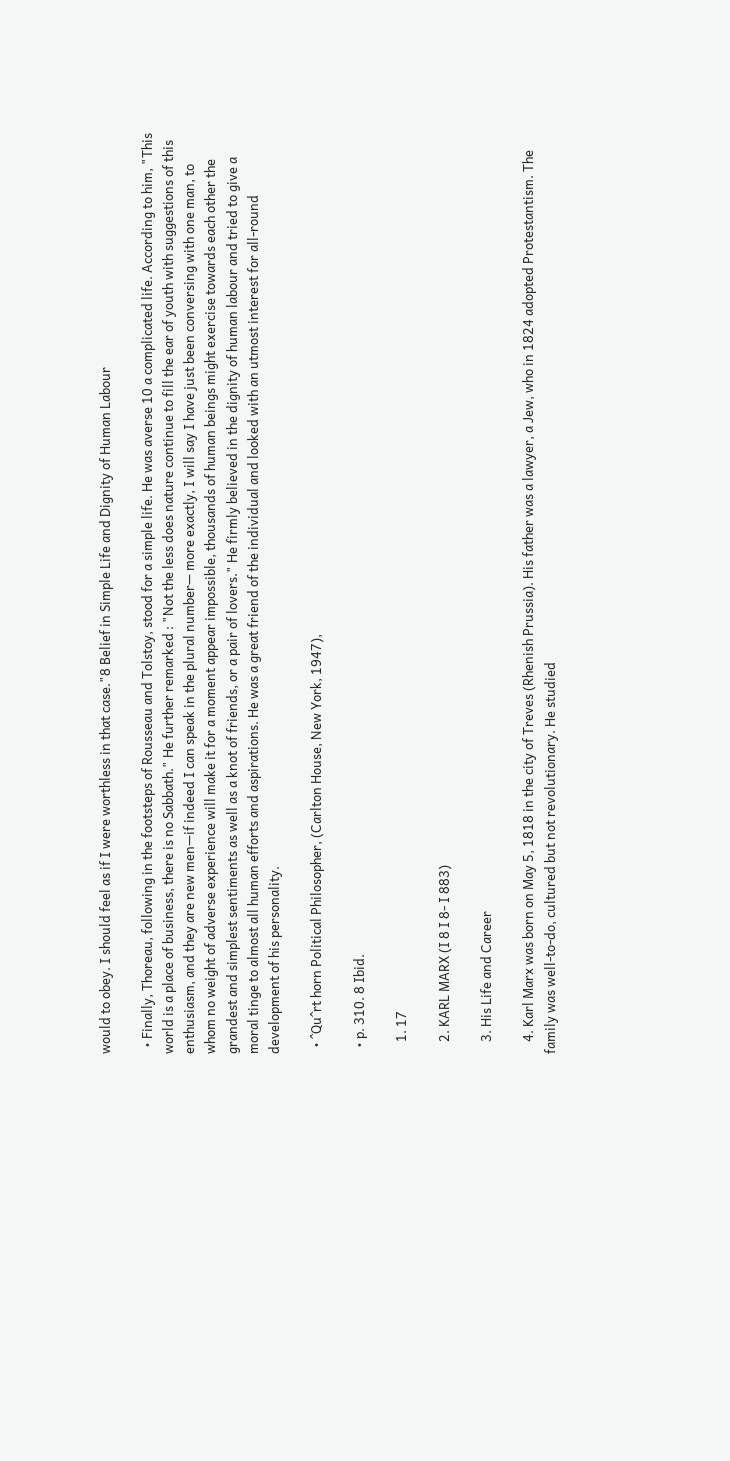would to obey. I should feel as if I were worthless in that case."8 Belief in Simple Life and Dignity of Human Labour

  • Finally, Thoreau, following in the footsteps of Rousseau and Tolstoy, stood for a simple life. He was averse 10 a complicated life. According to him, "This world is a place of business, there is no Sabbath." He further remarked : "Not the less does nature continue to fill the ear of youth with suggestions of this enthusiasm, and they are new men—if indeed I can speak in the plural number— more exactly, I will say I have just been conversing with one man, to whom no weight of adverse experience will make it for a moment appear impossible, thousands of human beings might exercise towards each other the grandest and simplest sentiments as well as a knot of friends, or a pair of lovers." He firmly believed in the dignity of human labour and tried to give a moral tinge to almost all human efforts and aspirations. He was a great friend of the individual and looked with an utmost interest for all-round development of his personality.

  • ^Qu^rt horn Political Philosopher, (Carlton House, New York, 1947),

  • p. 310. 8 Ibid.

    1. 17

    2. KARL MARX (I 8 I 8- I 883)

    3. His Life and Career

    4. Karl Marx was born on May 5, 1818 in the city of Treves (Rhenish Prussia). His father was a lawyer, a Jew, who in 1824 adopted Protestantism. The family was well-to-do, cultured but not revolutionary. He studied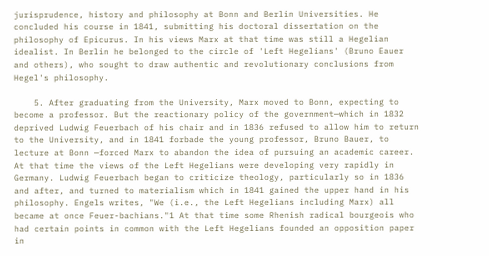jurisprudence, history and philosophy at Bonn and Berlin Universities. He concluded his course in 1841, submitting his doctoral dissertation on the philosophy of Epicurus. In his views Marx at that time was still a Hegelian idealist. In Berlin he belonged to the circle of 'Left Hegelians' (Bruno Eauer and others), who sought to draw authentic and revolutionary conclusions from Hegel's philosophy.

    5. After graduating from the University, Marx moved to Bonn, expecting to become a professor. But the reactionary policy of the government—which in 1832 deprived Ludwig Feuerbach of his chair and in 1836 refused to allow him to return to the University, and in 1841 forbade the young professor, Bruno Bauer, to lecture at Bonn —forced Marx to abandon the idea of pursuing an academic career. At that time the views of the Left Hegelians were developing very rapidly in Germany. Ludwig Feuerbach began to criticize theology, particularly so in 1836 and after, and turned to materialism which in 1841 gained the upper hand in his philosophy. Engels writes, "We (i.e., the Left Hegelians including Marx) all became at once Feuer-bachians."1 At that time some Rhenish radical bourgeois who had certain points in common with the Left Hegelians founded an opposition paper in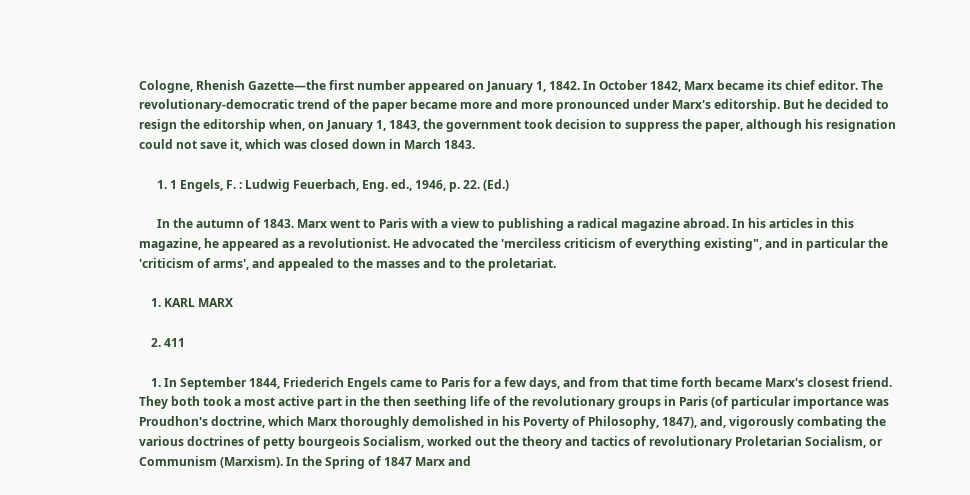Cologne, Rhenish Gazette—the first number appeared on January 1, 1842. In October 1842, Marx became its chief editor. The revolutionary-democratic trend of the paper became more and more pronounced under Marx's editorship. But he decided to resign the editorship when, on January 1, 1843, the government took decision to suppress the paper, although his resignation could not save it, which was closed down in March 1843.

      1. 1 Engels, F. : Ludwig Feuerbach, Eng. ed., 1946, p. 22. (Ed.)

      In the autumn of 1843. Marx went to Paris with a view to publishing a radical magazine abroad. In his articles in this magazine, he appeared as a revolutionist. He advocated the 'merciless criticism of everything existing", and in particular the 'criticism of arms', and appealed to the masses and to the proletariat.

    1. KARL MARX

    2. 411

    1. In September 1844, Friederich Engels came to Paris for a few days, and from that time forth became Marx's closest friend. They both took a most active part in the then seething life of the revolutionary groups in Paris (of particular importance was Proudhon's doctrine, which Marx thoroughly demolished in his Poverty of Philosophy, 1847), and, vigorously combating the various doctrines of petty bourgeois Socialism, worked out the theory and tactics of revolutionary Proletarian Socialism, or Communism (Marxism). In the Spring of 1847 Marx and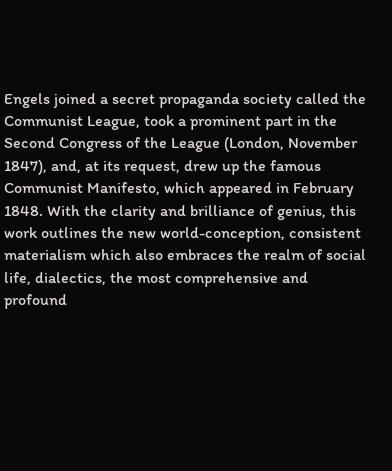Engels joined a secret propaganda society called the Communist League, took a prominent part in the Second Congress of the League (London, November 1847), and, at its request, drew up the famous Communist Manifesto, which appeared in February 1848. With the clarity and brilliance of genius, this work outlines the new world-conception, consistent materialism which also embraces the realm of social life, dialectics, the most comprehensive and profound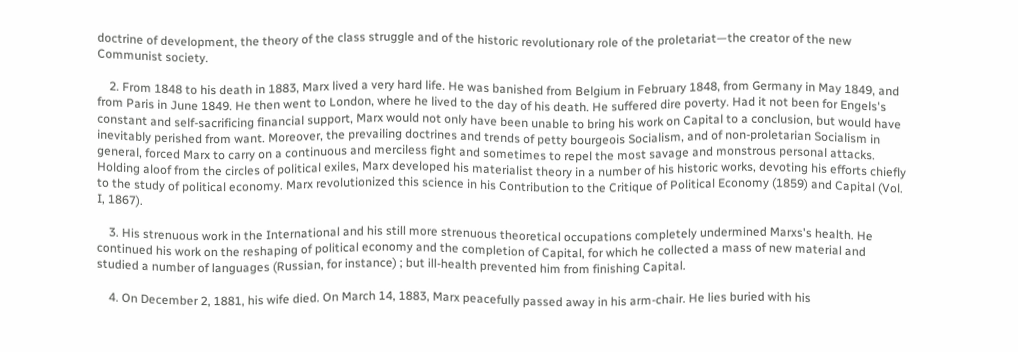doctrine of development, the theory of the class struggle and of the historic revolutionary role of the proletariat—the creator of the new Communist society.

    2. From 1848 to his death in 1883, Marx lived a very hard life. He was banished from Belgium in February 1848, from Germany in May 1849, and from Paris in June 1849. He then went to London, where he lived to the day of his death. He suffered dire poverty. Had it not been for Engels's constant and self-sacrificing financial support, Marx would not only have been unable to bring his work on Capital to a conclusion, but would have inevitably perished from want. Moreover, the prevailing doctrines and trends of petty bourgeois Socialism, and of non-proletarian Socialism in general, forced Marx to carry on a continuous and merciless fight and sometimes to repel the most savage and monstrous personal attacks. Holding aloof from the circles of political exiles, Marx developed his materialist theory in a number of his historic works, devoting his efforts chiefly to the study of political economy. Marx revolutionized this science in his Contribution to the Critique of Political Economy (1859) and Capital (Vol. I, 1867).

    3. His strenuous work in the International and his still more strenuous theoretical occupations completely undermined Marxs's health. He continued his work on the reshaping of political economy and the completion of Capital, for which he collected a mass of new material and studied a number of languages (Russian, for instance) ; but ill-health prevented him from finishing Capital.

    4. On December 2, 1881, his wife died. On March 14, 1883, Marx peacefully passed away in his arm-chair. He lies buried with his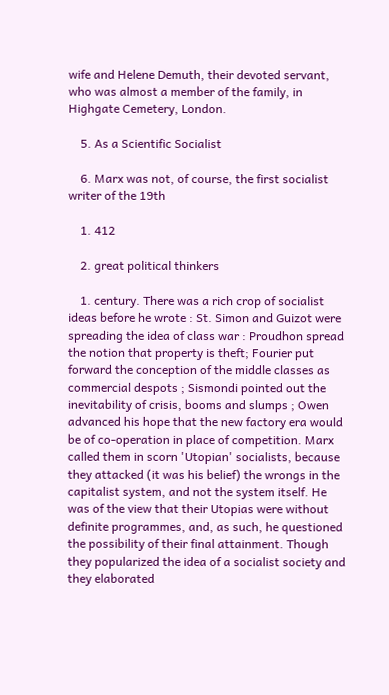wife and Helene Demuth, their devoted servant, who was almost a member of the family, in Highgate Cemetery, London.

    5. As a Scientific Socialist

    6. Marx was not, of course, the first socialist writer of the 19th

    1. 412

    2. great political thinkers

    1. century. There was a rich crop of socialist ideas before he wrote : St. Simon and Guizot were spreading the idea of class war : Proudhon spread the notion that property is theft; Fourier put forward the conception of the middle classes as commercial despots ; Sismondi pointed out the inevitability of crisis, booms and slumps ; Owen advanced his hope that the new factory era would be of co-operation in place of competition. Marx called them in scorn 'Utopian' socialists, because they attacked (it was his belief) the wrongs in the capitalist system, and not the system itself. He was of the view that their Utopias were without definite programmes, and, as such, he questioned the possibility of their final attainment. Though they popularized the idea of a socialist society and they elaborated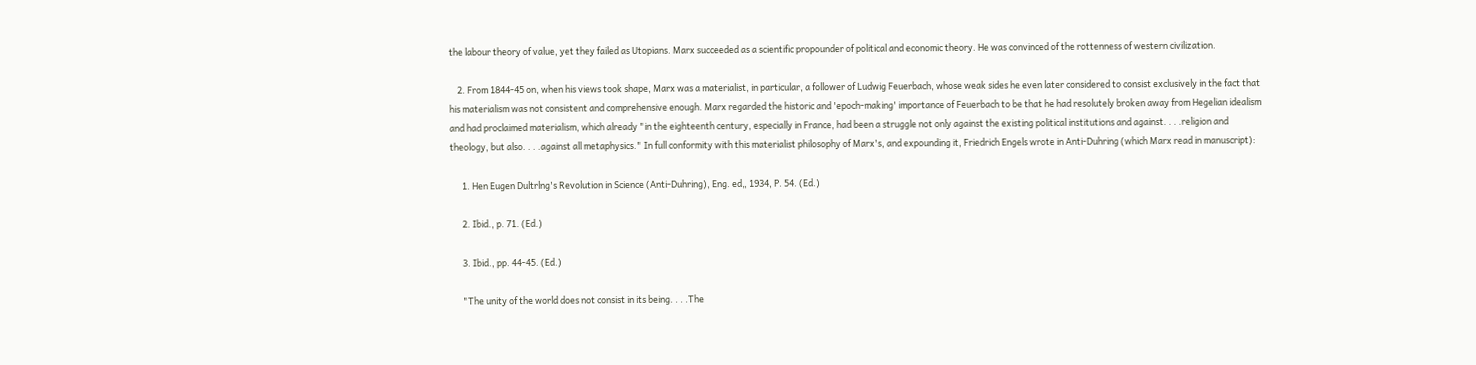the labour theory of value, yet they failed as Utopians. Marx succeeded as a scientific propounder of political and economic theory. He was convinced of the rottenness of western civilization.

    2. From 1844-45 on, when his views took shape, Marx was a materialist, in particular, a follower of Ludwig Feuerbach, whose weak sides he even later considered to consist exclusively in the fact that his materialism was not consistent and comprehensive enough. Marx regarded the historic and 'epoch-making' importance of Feuerbach to be that he had resolutely broken away from Hegelian idealism and had proclaimed materialism, which already "in the eighteenth century, especially in France, had been a struggle not only against the existing political institutions and against. . . .religion and theology, but also. . . .against all metaphysics." In full conformity with this materialist philosophy of Marx's, and expounding it, Friedrich Engels wrote in Anti-Duhring (which Marx read in manuscript):

      1. Hen Eugen Dultrlng's Revolution in Science (Anti-Duhring), Eng. ed„ 1934, P. 54. (Ed.)

      2. Ibid., p. 71. (Ed.)

      3. Ibid., pp. 44-45. (Ed.)

      "The unity of the world does not consist in its being. . . .The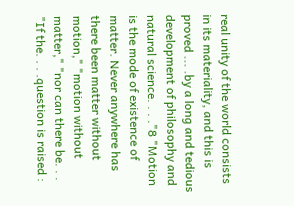real unity of the world consists in its materiality, and this is proved ... .by a long and tedious development of philosophy and natural science. . . ."8 "Motion is the mode of existence of matter. Never anywhere has there been matter without motion," "motion without matter," "nor can there be. . . "If the. . . .question is raised :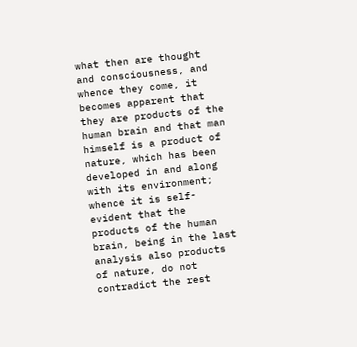what then are thought and consciousness, and whence they come, it becomes apparent that they are products of the human brain and that man himself is a product of nature, which has been developed in and along with its environment; whence it is self-evident that the products of the human brain, being in the last analysis also products of nature, do not contradict the rest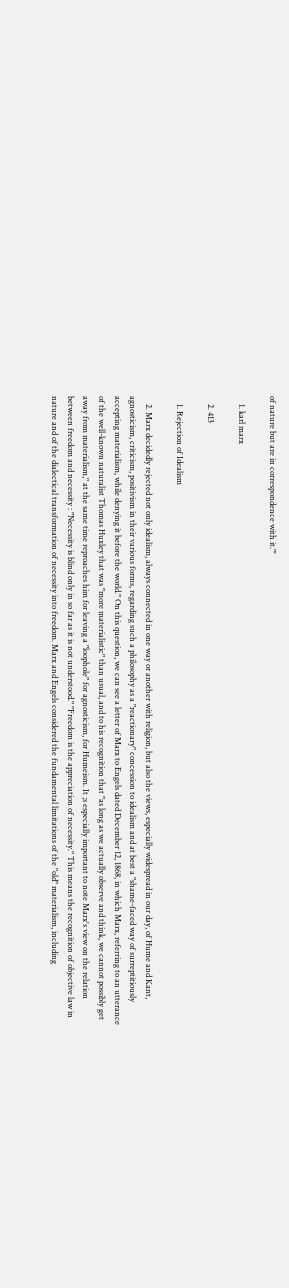of nature but are in correspondence with it."'

    1. karl marx

    2. 413

    1. Rejection of Idealism

    2. Marx decidedly rejected not only idealism, always connected in one way or another with religion, but also the views, especially widespread in our day, of Hume and Kant, agnosticism, criticism, positivism in their various forms, regarding such a philosophy as a "reactionary" concession to idealism and at best a "shame-faced way of surreptitiously accepting materialism, while denying it before the world." On this question, we can see a letter of Marx to Engels dated December 12, 1868, in which Marx, referring to an utterance of the well-known naturalist Thomas Huxley that was "more materialistic" than usual, and to his recognition that "as long as we actually observe and think, we cannot possibly get away from materialism," at the same time reproaches him for leaving a "loophole" for agnosticism, for Humeism. It ;s especially important to note Marx's view on the relation between freedom and necessity : "Necessity is blind only in so far as it is not understood." "Freedom is the appreciation of necessity." This means the recognition of objective law in nature and of the dialectical transformation of necessity into freedom. Marx and Engels considered the fundamental limitations of the "old" materialism, including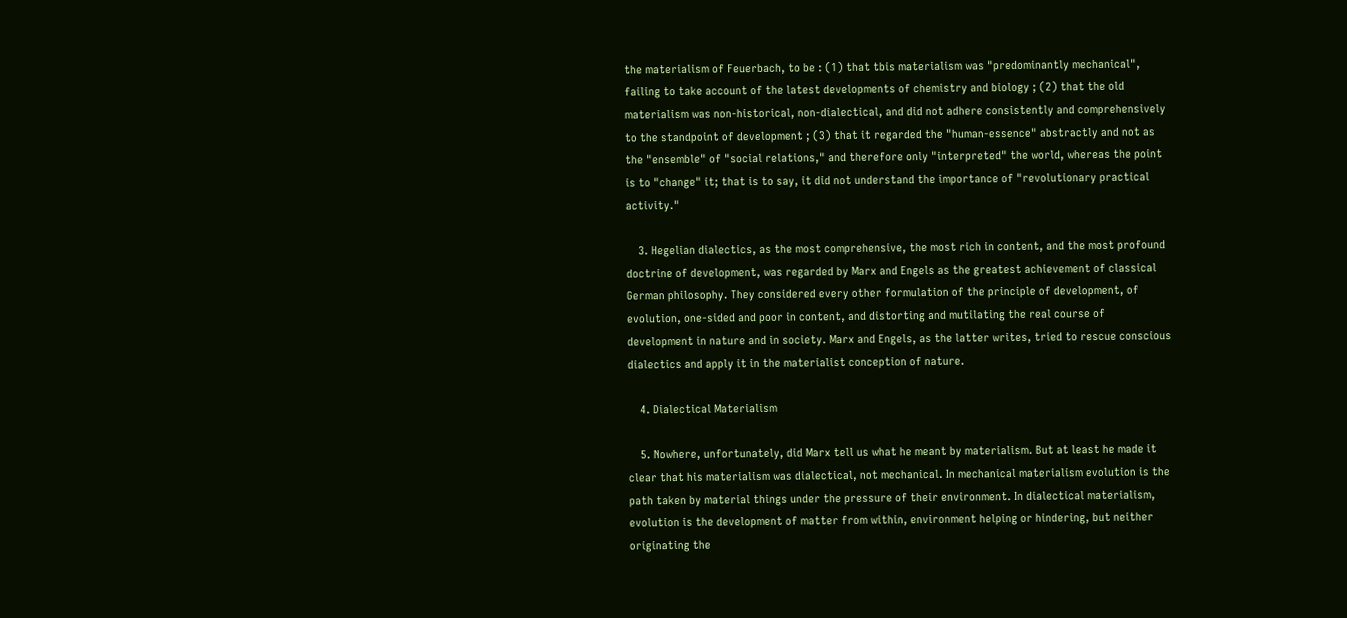the materialism of Feuerbach, to be : (1) that tbis materialism was "predominantly mechanical", failing to take account of the latest developments of chemistry and biology ; (2) that the old materialism was non-historical, non-dialectical, and did not adhere consistently and comprehensively to the standpoint of development ; (3) that it regarded the "human-essence" abstractly and not as the "ensemble" of "social relations," and therefore only "interpreted" the world, whereas the point is to "change" it; that is to say, it did not understand the importance of "revolutionary practical activity."

    3. Hegelian dialectics, as the most comprehensive, the most rich in content, and the most profound doctrine of development, was regarded by Marx and Engels as the greatest achievement of classical German philosophy. They considered every other formulation of the principle of development, of evolution, one-sided and poor in content, and distorting and mutilating the real course of development in nature and in society. Marx and Engels, as the latter writes, tried to rescue conscious dialectics and apply it in the materialist conception of nature.

    4. Dialectical Materialism

    5. Nowhere, unfortunately, did Marx tell us what he meant by materialism. But at least he made it clear that his materialism was dialectical, not mechanical. In mechanical materialism evolution is the path taken by material things under the pressure of their environment. In dialectical materialism, evolution is the development of matter from within, environment helping or hindering, but neither originating the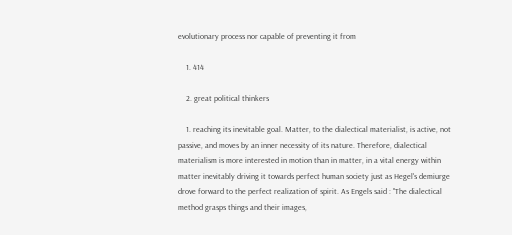evolutionary process nor capable of preventing it from

    1. 414

    2. great political thinkers

    1. reaching its inevitable goal. Matter, to the dialectical materialist, is active, not passive, and moves by an inner necessity of its nature. Therefore, dialectical materialism is more interested in motion than in matter, in a vital energy within matter inevitably driving it towards perfect human society just as Hegel's demiurge drove forward to the perfect realization of spirit. As Engels said : "The dialectical method grasps things and their images,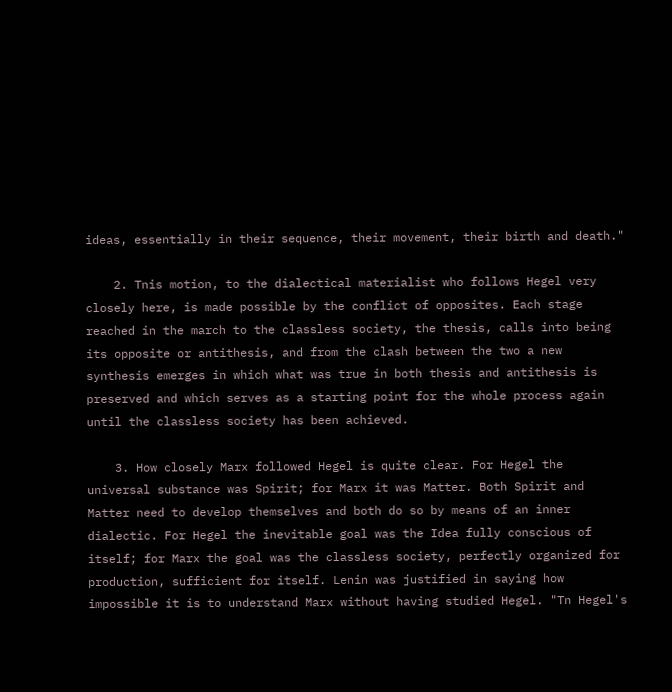ideas, essentially in their sequence, their movement, their birth and death."

    2. Tnis motion, to the dialectical materialist who follows Hegel very closely here, is made possible by the conflict of opposites. Each stage reached in the march to the classless society, the thesis, calls into being its opposite or antithesis, and from the clash between the two a new synthesis emerges in which what was true in both thesis and antithesis is preserved and which serves as a starting point for the whole process again until the classless society has been achieved.

    3. How closely Marx followed Hegel is quite clear. For Hegel the universal substance was Spirit; for Marx it was Matter. Both Spirit and Matter need to develop themselves and both do so by means of an inner dialectic. For Hegel the inevitable goal was the Idea fully conscious of itself; for Marx the goal was the classless society, perfectly organized for production, sufficient for itself. Lenin was justified in saying how impossible it is to understand Marx without having studied Hegel. "Tn Hegel's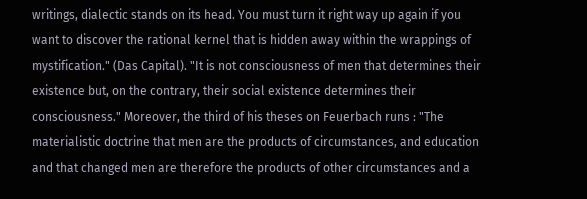writings, dialectic stands on its head. You must turn it right way up again if you want to discover the rational kernel that is hidden away within the wrappings of mystification." (Das Capital). "It is not consciousness of men that determines their existence but, on the contrary, their social existence determines their consciousness." Moreover, the third of his theses on Feuerbach runs : "The materialistic doctrine that men are the products of circumstances, and education and that changed men are therefore the products of other circumstances and a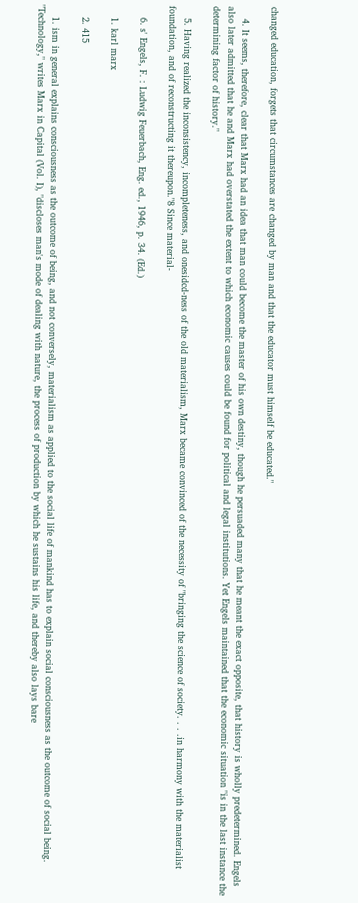changed education, forgets that circumstances are changed by man and that the educator must himself be educated."

    4. It seems, therefore, clear that Marx had an idea that man could become the master of his own destiny, though he persuaded many that he meant the exact opposite, that history is wholly predetermined. Engels also later admitted that he and Marx had overstated the extent to which economic causes could be found for political and legal institutions. Yet Engels maintained that the economic situation "is in the last instance the determining factor of history."

    5. Having realized the inconsistency, incompleteness, and onesidcd-ness of the old materialism, Marx became convinced of the necessity of "bringing the science of society. . . .in harmony with the materialist foundation, and of reconstructing it thereupon."8 Since material-

    6. s' Engels, F. : Ludwig Feuerbach, Eng. ed., 1946, p. 34. (Ed.)

    1. karl marx

    2. 415

    1. ism in general explains consciousness as the outcome of being, and not conversely, materialism as applied to the social life of mankind has to explain social consciousness as the outcome of social being. "Technology," writes Marx in Capital (Vol. I), "discloses man's mode of dealing with nature, the process of production by which he sustains his life, and thereby also lays bare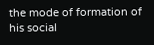the mode of formation of his social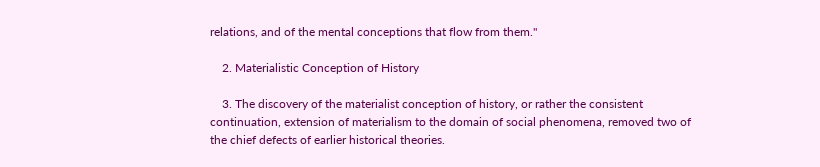relations, and of the mental conceptions that flow from them."

    2. Materialistic Conception of History

    3. The discovery of the materialist conception of history, or rather the consistent continuation, extension of materialism to the domain of social phenomena, removed two of the chief defects of earlier historical theories.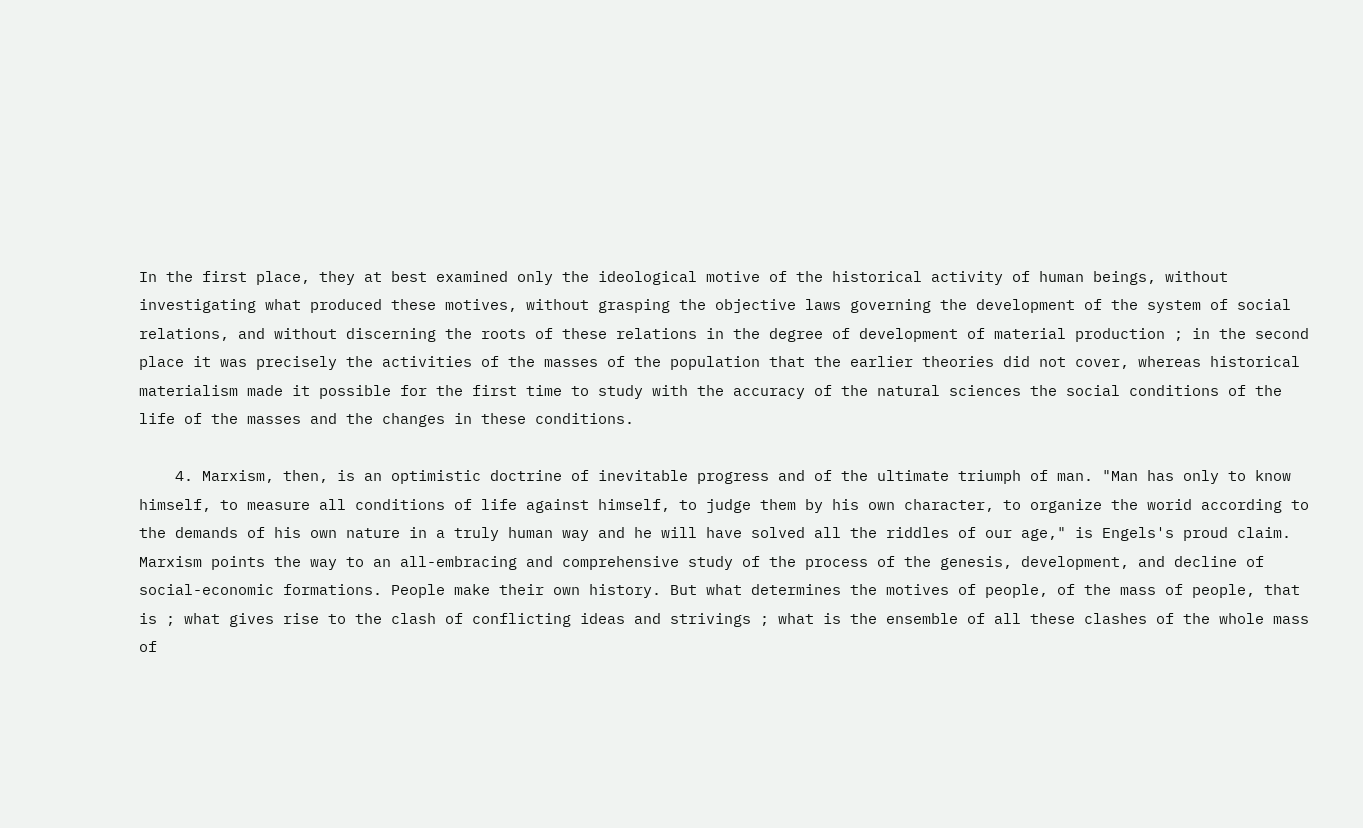In the first place, they at best examined only the ideological motive of the historical activity of human beings, without investigating what produced these motives, without grasping the objective laws governing the development of the system of social relations, and without discerning the roots of these relations in the degree of development of material production ; in the second place it was precisely the activities of the masses of the population that the earlier theories did not cover, whereas historical materialism made it possible for the first time to study with the accuracy of the natural sciences the social conditions of the life of the masses and the changes in these conditions.

    4. Marxism, then, is an optimistic doctrine of inevitable progress and of the ultimate triumph of man. "Man has only to know himself, to measure all conditions of life against himself, to judge them by his own character, to organize the worid according to the demands of his own nature in a truly human way and he will have solved all the riddles of our age," is Engels's proud claim. Marxism points the way to an all-embracing and comprehensive study of the process of the genesis, development, and decline of social-economic formations. People make their own history. But what determines the motives of people, of the mass of people, that is ; what gives rise to the clash of conflicting ideas and strivings ; what is the ensemble of all these clashes of the whole mass of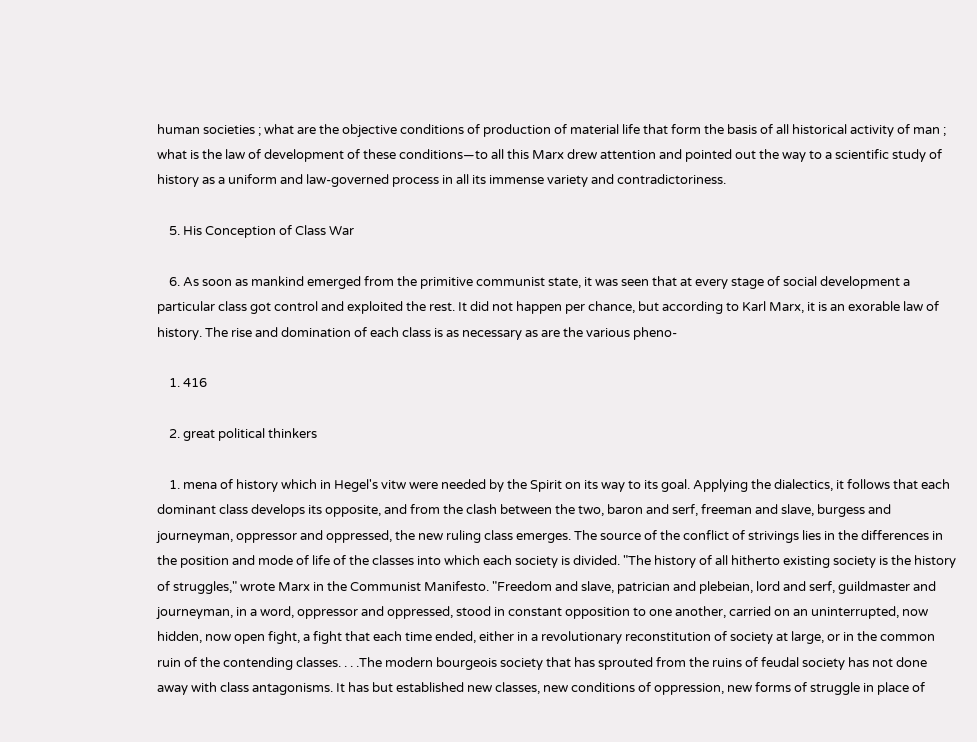human societies ; what are the objective conditions of production of material life that form the basis of all historical activity of man ; what is the law of development of these conditions—to all this Marx drew attention and pointed out the way to a scientific study of history as a uniform and law-governed process in all its immense variety and contradictoriness.

    5. His Conception of Class War

    6. As soon as mankind emerged from the primitive communist state, it was seen that at every stage of social development a particular class got control and exploited the rest. It did not happen per chance, but according to Karl Marx, it is an exorable law of history. The rise and domination of each class is as necessary as are the various pheno-

    1. 416

    2. great political thinkers

    1. mena of history which in Hegel's vitw were needed by the Spirit on its way to its goal. Applying the dialectics, it follows that each dominant class develops its opposite, and from the clash between the two, baron and serf, freeman and slave, burgess and journeyman, oppressor and oppressed, the new ruling class emerges. The source of the conflict of strivings lies in the differences in the position and mode of life of the classes into which each society is divided. "The history of all hitherto existing society is the history of struggles," wrote Marx in the Communist Manifesto. "Freedom and slave, patrician and plebeian, lord and serf, guildmaster and journeyman, in a word, oppressor and oppressed, stood in constant opposition to one another, carried on an uninterrupted, now hidden, now open fight, a fight that each time ended, either in a revolutionary reconstitution of society at large, or in the common ruin of the contending classes. . . .The modern bourgeois society that has sprouted from the ruins of feudal society has not done away with class antagonisms. It has but established new classes, new conditions of oppression, new forms of struggle in place of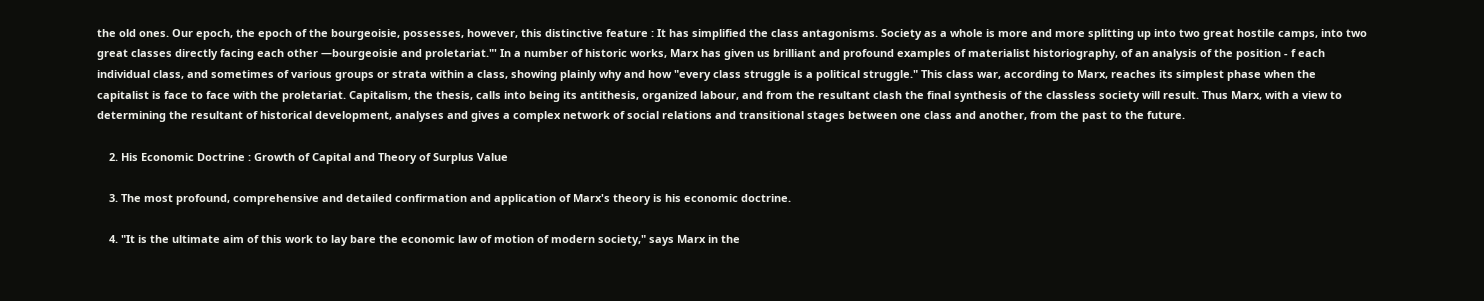the old ones. Our epoch, the epoch of the bourgeoisie, possesses, however, this distinctive feature : It has simplified the class antagonisms. Society as a whole is more and more splitting up into two great hostile camps, into two great classes directly facing each other —bourgeoisie and proletariat."' In a number of historic works, Marx has given us brilliant and profound examples of materialist historiography, of an analysis of the position - f each individual class, and sometimes of various groups or strata within a class, showing plainly why and how "every class struggle is a political struggle." This class war, according to Marx, reaches its simplest phase when the capitalist is face to face with the proletariat. Capitalism, the thesis, calls into being its antithesis, organized labour, and from the resultant clash the final synthesis of the classless society will result. Thus Marx, with a view to determining the resultant of historical development, analyses and gives a complex network of social relations and transitional stages between one class and another, from the past to the future.

    2. His Economic Doctrine : Growth of Capital and Theory of Surplus Value

    3. The most profound, comprehensive and detailed confirmation and application of Marx's theory is his economic doctrine.

    4. "It is the ultimate aim of this work to lay bare the economic law of motion of modern society," says Marx in the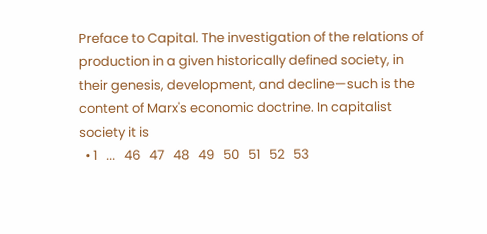Preface to Capital. The investigation of the relations of production in a given historically defined society, in their genesis, development, and decline—such is the content of Marx's economic doctrine. In capitalist society it is
  • 1   ...   46   47   48   49   50   51   52   53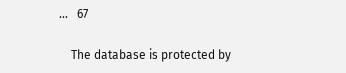...   67

    The database is protected by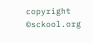copyright ©sckool.org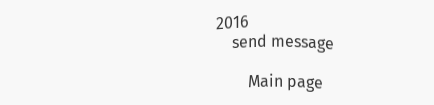2016
    send message

        Main page